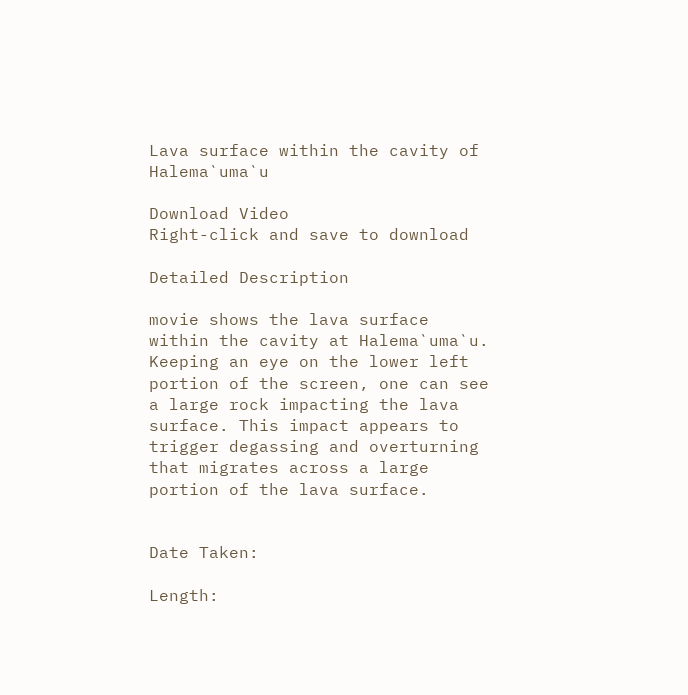Lava surface within the cavity of Halema`uma`u

Download Video
Right-click and save to download

Detailed Description

movie shows the lava surface within the cavity at Halema`uma`u. Keeping an eye on the lower left portion of the screen, one can see a large rock impacting the lava surface. This impact appears to trigger degassing and overturning that migrates across a large portion of the lava surface.


Date Taken:

Length: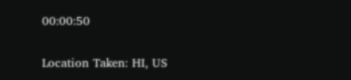00:00:50

Location Taken: HI, US